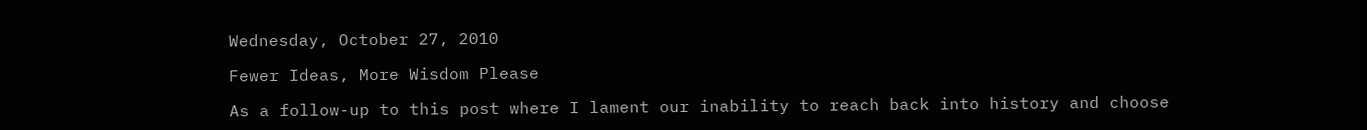Wednesday, October 27, 2010

Fewer Ideas, More Wisdom Please

As a follow-up to this post where I lament our inability to reach back into history and choose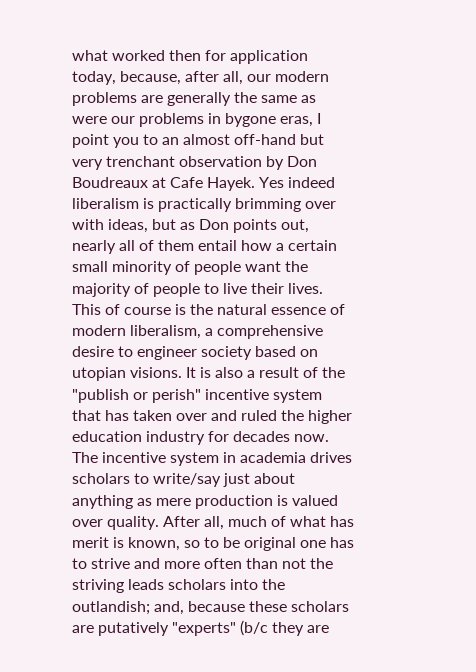what worked then for application today, because, after all, our modern problems are generally the same as were our problems in bygone eras, I point you to an almost off-hand but very trenchant observation by Don Boudreaux at Cafe Hayek. Yes indeed liberalism is practically brimming over with ideas, but as Don points out, nearly all of them entail how a certain small minority of people want the majority of people to live their lives. This of course is the natural essence of modern liberalism, a comprehensive desire to engineer society based on utopian visions. It is also a result of the "publish or perish" incentive system that has taken over and ruled the higher education industry for decades now. The incentive system in academia drives scholars to write/say just about anything as mere production is valued over quality. After all, much of what has merit is known, so to be original one has to strive and more often than not the striving leads scholars into the outlandish; and, because these scholars are putatively "experts" (b/c they are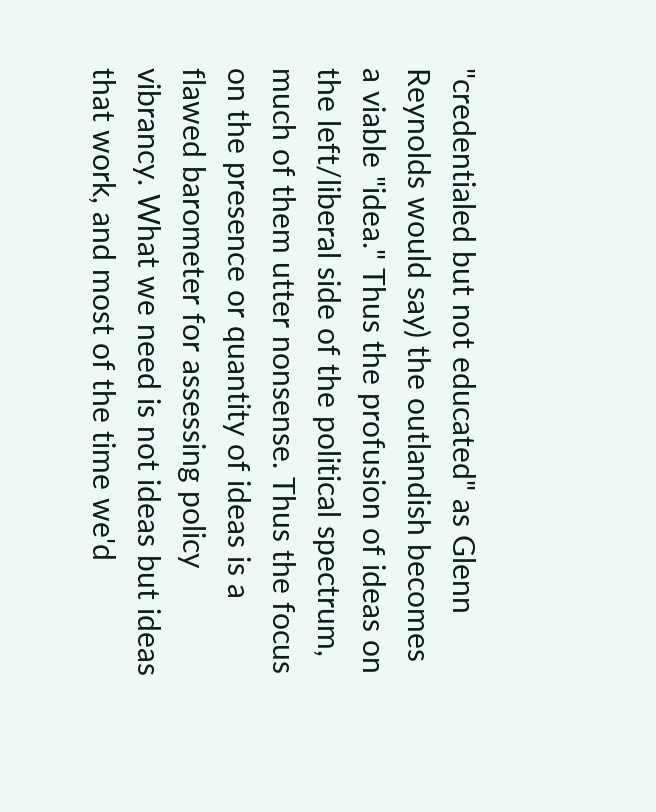"credentialed but not educated" as Glenn Reynolds would say) the outlandish becomes a viable "idea." Thus the profusion of ideas on the left/liberal side of the political spectrum, much of them utter nonsense. Thus the focus on the presence or quantity of ideas is a flawed barometer for assessing policy vibrancy. What we need is not ideas but ideas that work, and most of the time we'd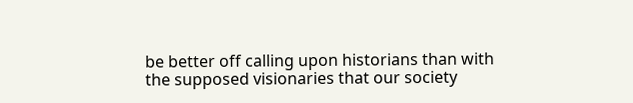be better off calling upon historians than with the supposed visionaries that our society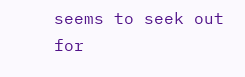seems to seek out for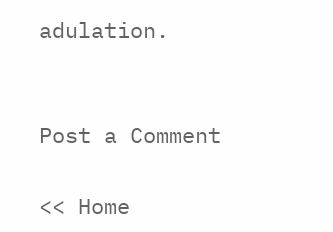adulation.


Post a Comment

<< Home